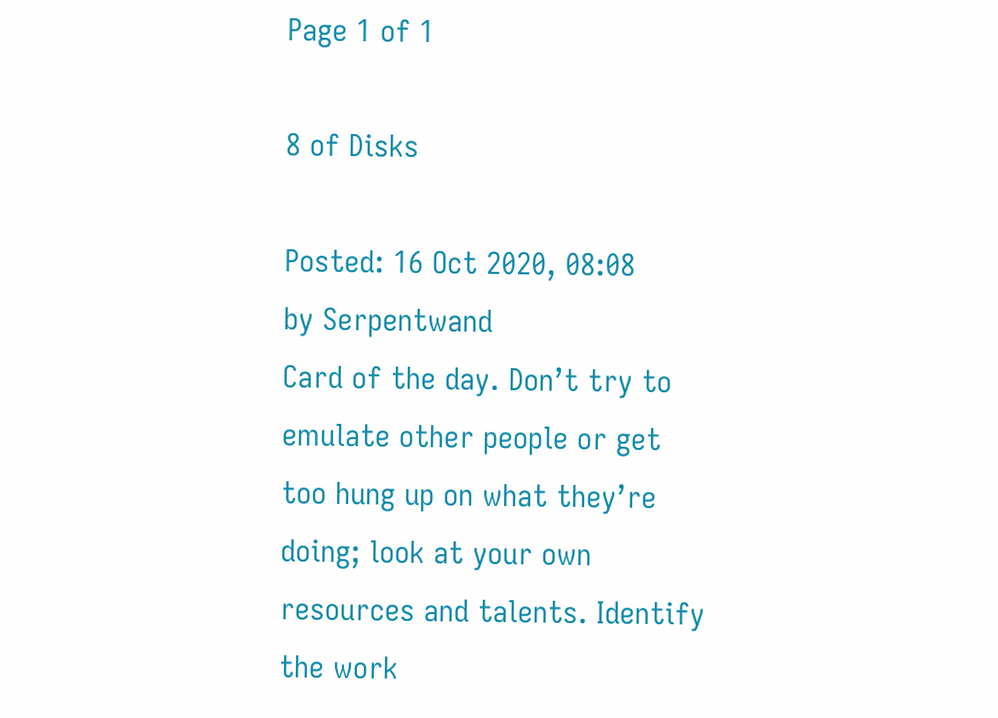Page 1 of 1

8 of Disks

Posted: 16 Oct 2020, 08:08
by Serpentwand
Card of the day. Don’t try to emulate other people or get too hung up on what they’re doing; look at your own resources and talents. Identify the work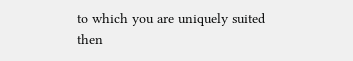to which you are uniquely suited then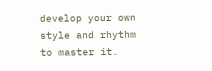develop your own style and rhythm to master it.